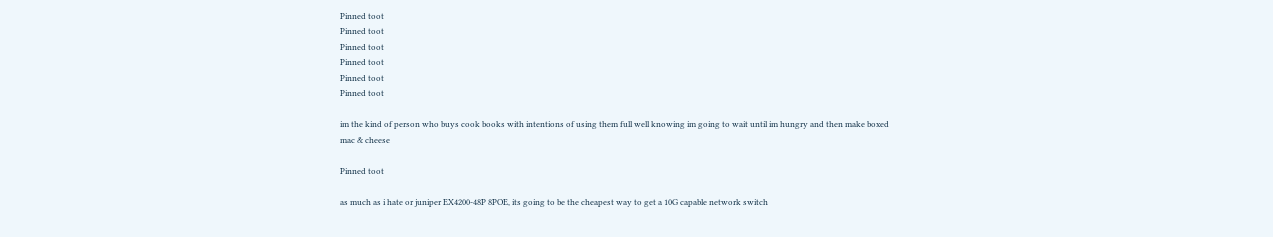Pinned toot
Pinned toot
Pinned toot
Pinned toot
Pinned toot
Pinned toot

im the kind of person who buys cook books with intentions of using them full well knowing im going to wait until im hungry and then make boxed mac & cheese

Pinned toot

as much as i hate or juniper EX4200-48P 8POE, its going to be the cheapest way to get a 10G capable network switch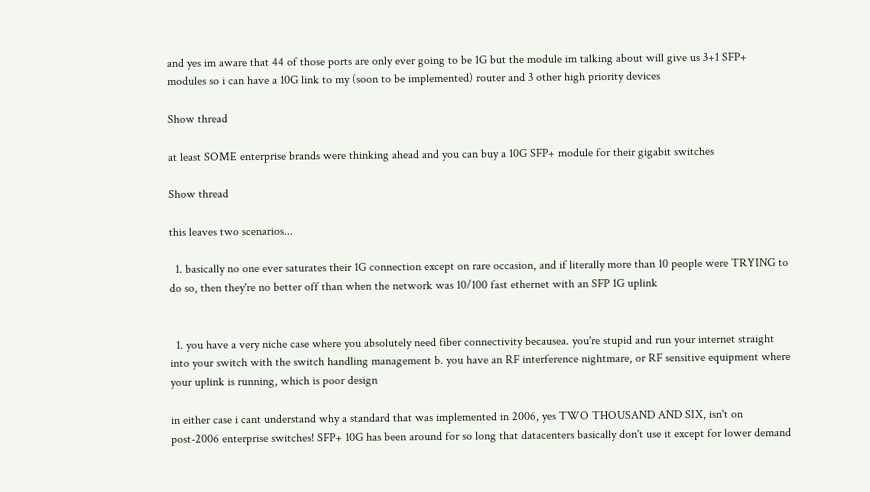and yes im aware that 44 of those ports are only ever going to be 1G but the module im talking about will give us 3+1 SFP+ modules so i can have a 10G link to my (soon to be implemented) router and 3 other high priority devices

Show thread

at least SOME enterprise brands were thinking ahead and you can buy a 10G SFP+ module for their gigabit switches

Show thread

this leaves two scenarios...

  1. basically no one ever saturates their 1G connection except on rare occasion, and if literally more than 10 people were TRYING to do so, then they're no better off than when the network was 10/100 fast ethernet with an SFP 1G uplink


  1. you have a very niche case where you absolutely need fiber connectivity becausea. you're stupid and run your internet straight into your switch with the switch handling management b. you have an RF interference nightmare, or RF sensitive equipment where your uplink is running, which is poor design

in either case i cant understand why a standard that was implemented in 2006, yes TWO THOUSAND AND SIX, isn't on post-2006 enterprise switches! SFP+ 10G has been around for so long that datacenters basically don't use it except for lower demand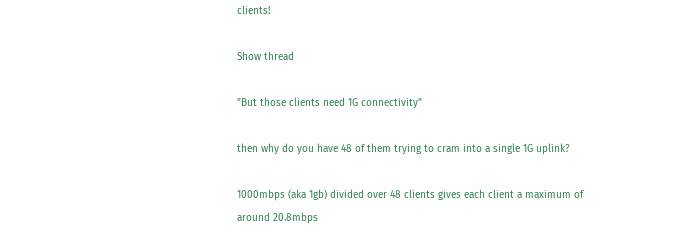clients!

Show thread

"But those clients need 1G connectivity"

then why do you have 48 of them trying to cram into a single 1G uplink?

1000mbps (aka 1gb) divided over 48 clients gives each client a maximum of around 20.8mbps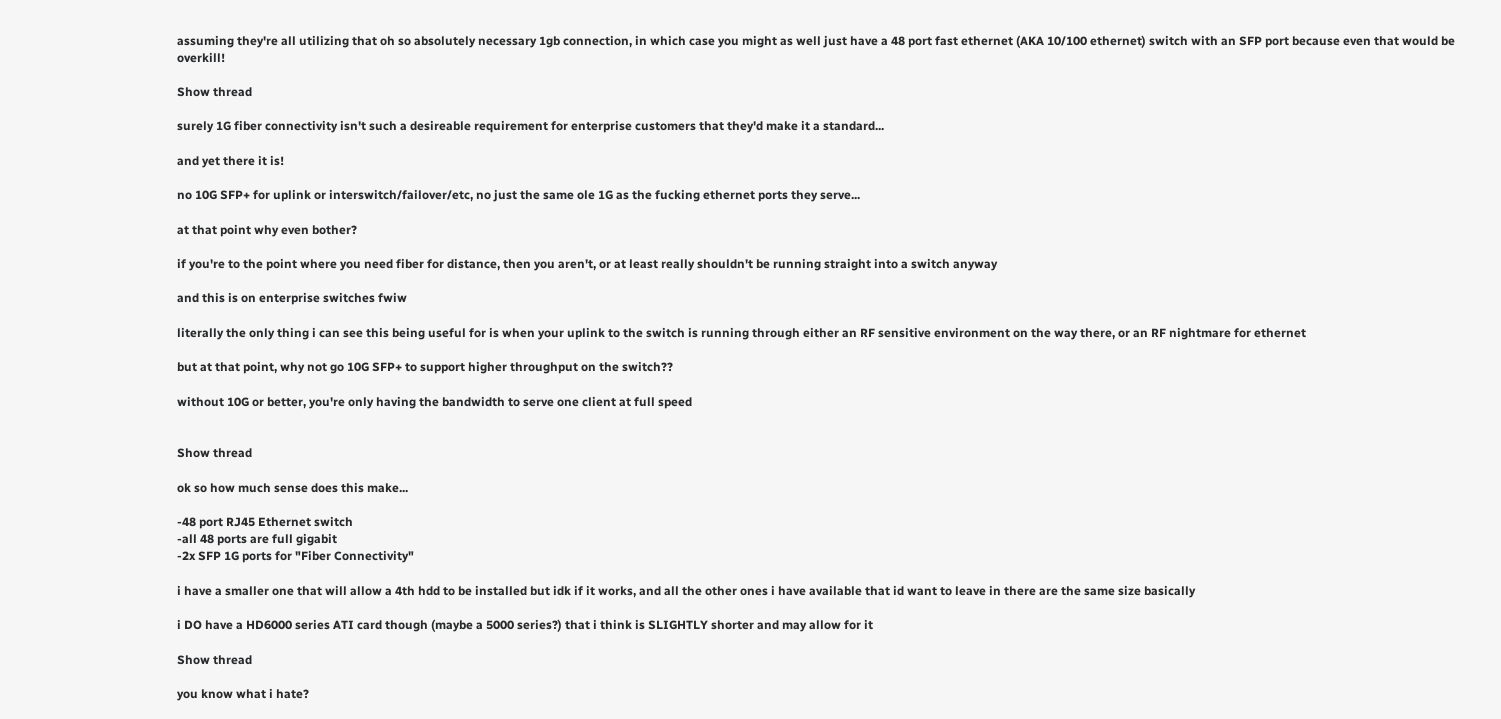assuming they're all utilizing that oh so absolutely necessary 1gb connection, in which case you might as well just have a 48 port fast ethernet (AKA 10/100 ethernet) switch with an SFP port because even that would be overkill!

Show thread

surely 1G fiber connectivity isn't such a desireable requirement for enterprise customers that they'd make it a standard...

and yet there it is!

no 10G SFP+ for uplink or interswitch/failover/etc, no just the same ole 1G as the fucking ethernet ports they serve...

at that point why even bother?

if you're to the point where you need fiber for distance, then you aren't, or at least really shouldn't be running straight into a switch anyway

and this is on enterprise switches fwiw

literally the only thing i can see this being useful for is when your uplink to the switch is running through either an RF sensitive environment on the way there, or an RF nightmare for ethernet

but at that point, why not go 10G SFP+ to support higher throughput on the switch??

without 10G or better, you're only having the bandwidth to serve one client at full speed


Show thread

ok so how much sense does this make...

-48 port RJ45 Ethernet switch
-all 48 ports are full gigabit
-2x SFP 1G ports for "Fiber Connectivity"

i have a smaller one that will allow a 4th hdd to be installed but idk if it works, and all the other ones i have available that id want to leave in there are the same size basically

i DO have a HD6000 series ATI card though (maybe a 5000 series?) that i think is SLIGHTLY shorter and may allow for it

Show thread

you know what i hate?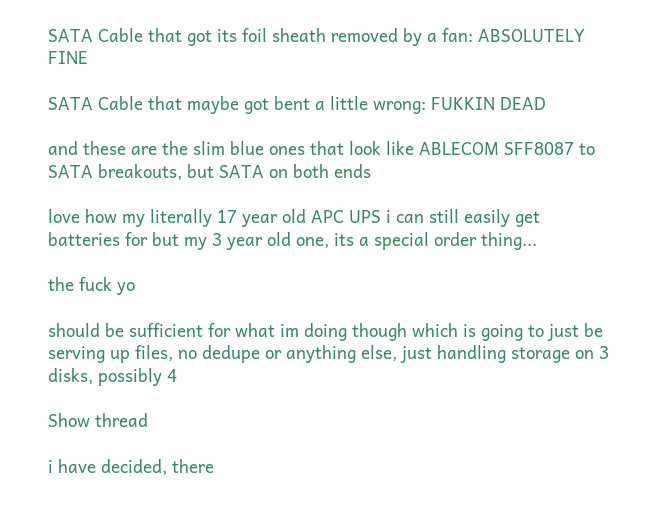SATA Cable that got its foil sheath removed by a fan: ABSOLUTELY FINE

SATA Cable that maybe got bent a little wrong: FUKKIN DEAD

and these are the slim blue ones that look like ABLECOM SFF8087 to SATA breakouts, but SATA on both ends

love how my literally 17 year old APC UPS i can still easily get batteries for but my 3 year old one, its a special order thing...

the fuck yo

should be sufficient for what im doing though which is going to just be serving up files, no dedupe or anything else, just handling storage on 3 disks, possibly 4

Show thread

i have decided, there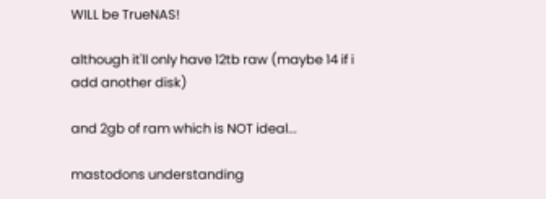WILL be TrueNAS!

although it'll only have 12tb raw (maybe 14 if i add another disk)

and 2gb of ram which is NOT ideal...

mastodons understanding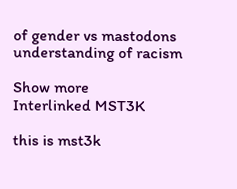of gender vs mastodons understanding of racism

Show more
Interlinked MST3K

this is mst3k